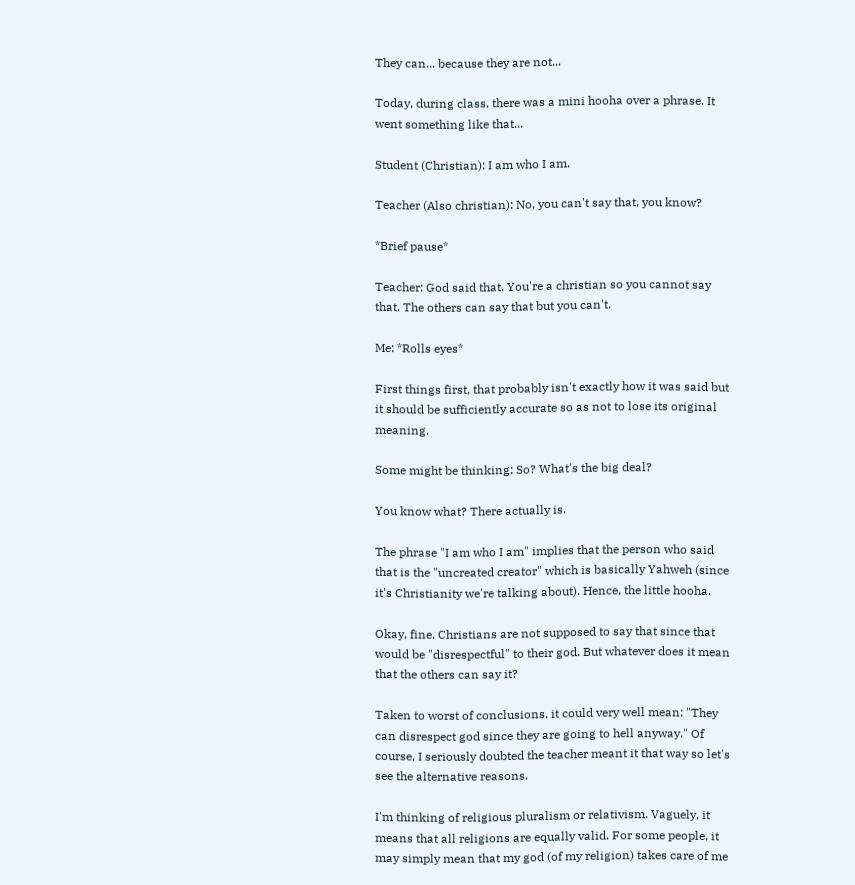They can... because they are not...

Today, during class, there was a mini hooha over a phrase. It went something like that...

Student (Christian): I am who I am.

Teacher (Also christian): No, you can't say that, you know?

*Brief pause*

Teacher: God said that. You're a christian so you cannot say that. The others can say that but you can't.

Me: *Rolls eyes*

First things first, that probably isn't exactly how it was said but it should be sufficiently accurate so as not to lose its original meaning.

Some might be thinking: So? What's the big deal?

You know what? There actually is.

The phrase "I am who I am" implies that the person who said that is the "uncreated creator" which is basically Yahweh (since it's Christianity we're talking about). Hence, the little hooha.

Okay, fine. Christians are not supposed to say that since that would be "disrespectful" to their god. But whatever does it mean that the others can say it?

Taken to worst of conclusions, it could very well mean: "They can disrespect god since they are going to hell anyway." Of course, I seriously doubted the teacher meant it that way so let's see the alternative reasons.

I'm thinking of religious pluralism or relativism. Vaguely, it means that all religions are equally valid. For some people, it may simply mean that my god (of my religion) takes care of me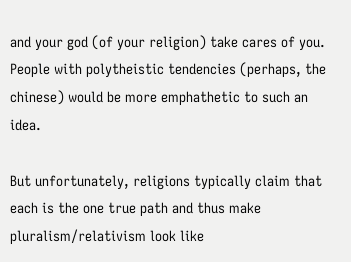and your god (of your religion) take cares of you. People with polytheistic tendencies (perhaps, the chinese) would be more emphathetic to such an idea.

But unfortunately, religions typically claim that each is the one true path and thus make pluralism/relativism look like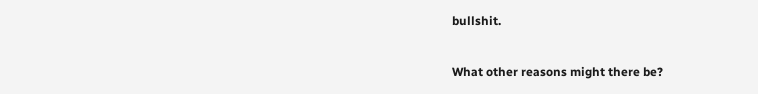bullshit.

What other reasons might there be?